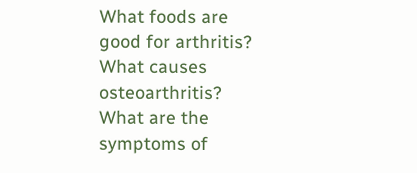What foods are good for arthritis?
What causes osteoarthritis?
What are the symptoms of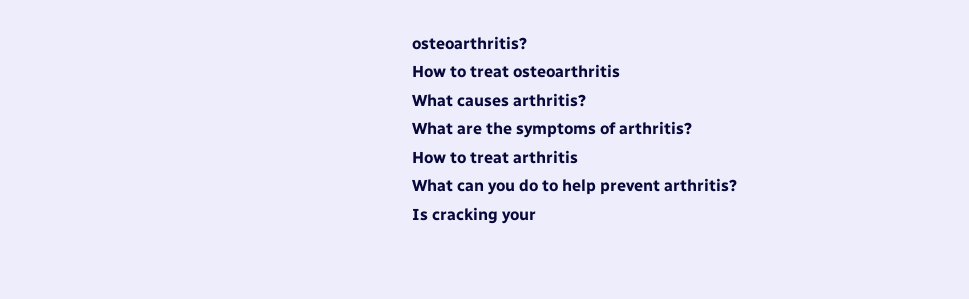osteoarthritis?
How to treat osteoarthritis
What causes arthritis?
What are the symptoms of arthritis?
How to treat arthritis
What can you do to help prevent arthritis?
Is cracking your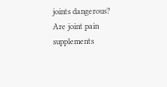joints dangerous?
Are joint pain supplements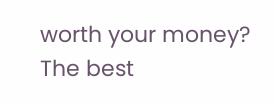worth your money?
The best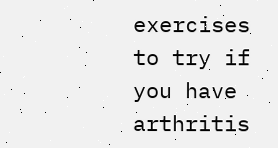exercises to try if you have arthritis